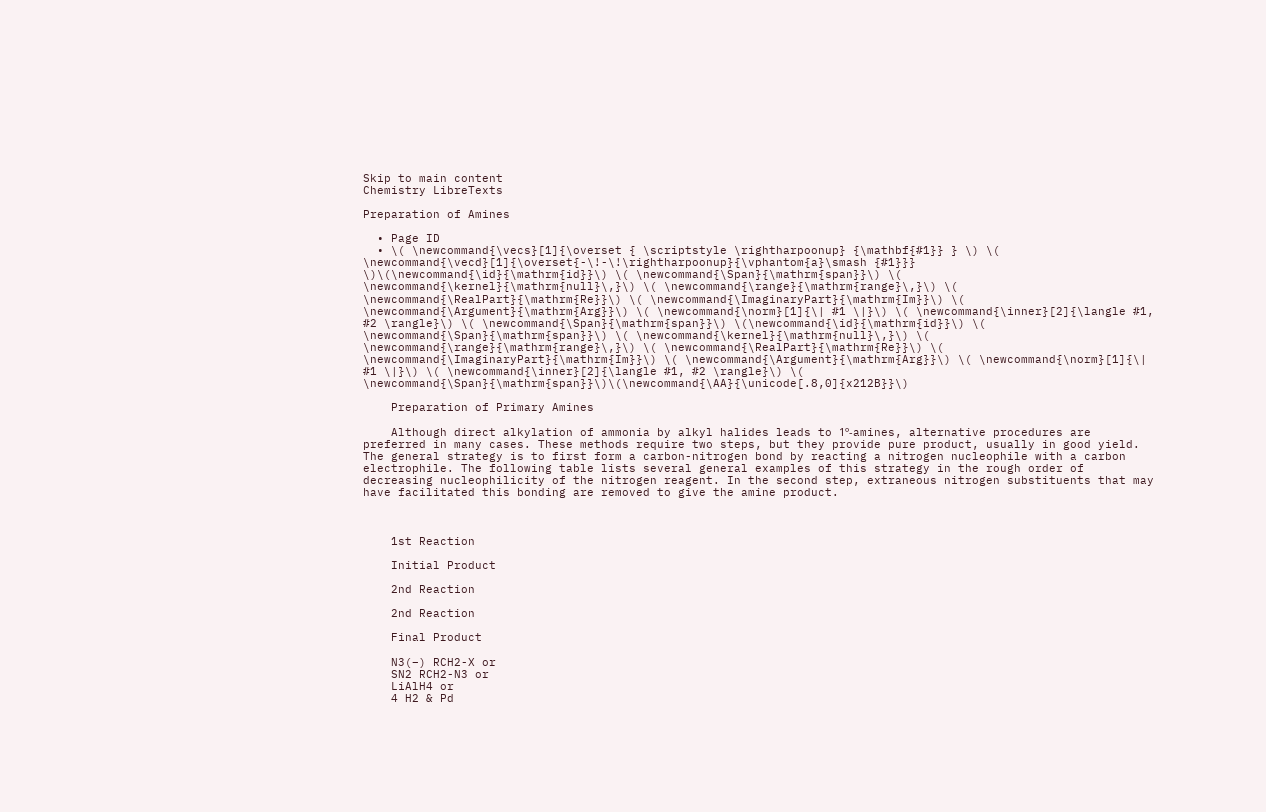Skip to main content
Chemistry LibreTexts

Preparation of Amines

  • Page ID
  • \( \newcommand{\vecs}[1]{\overset { \scriptstyle \rightharpoonup} {\mathbf{#1}} } \) \( \newcommand{\vecd}[1]{\overset{-\!-\!\rightharpoonup}{\vphantom{a}\smash {#1}}} \)\(\newcommand{\id}{\mathrm{id}}\) \( \newcommand{\Span}{\mathrm{span}}\) \( \newcommand{\kernel}{\mathrm{null}\,}\) \( \newcommand{\range}{\mathrm{range}\,}\) \( \newcommand{\RealPart}{\mathrm{Re}}\) \( \newcommand{\ImaginaryPart}{\mathrm{Im}}\) \( \newcommand{\Argument}{\mathrm{Arg}}\) \( \newcommand{\norm}[1]{\| #1 \|}\) \( \newcommand{\inner}[2]{\langle #1, #2 \rangle}\) \( \newcommand{\Span}{\mathrm{span}}\) \(\newcommand{\id}{\mathrm{id}}\) \( \newcommand{\Span}{\mathrm{span}}\) \( \newcommand{\kernel}{\mathrm{null}\,}\) \( \newcommand{\range}{\mathrm{range}\,}\) \( \newcommand{\RealPart}{\mathrm{Re}}\) \( \newcommand{\ImaginaryPart}{\mathrm{Im}}\) \( \newcommand{\Argument}{\mathrm{Arg}}\) \( \newcommand{\norm}[1]{\| #1 \|}\) \( \newcommand{\inner}[2]{\langle #1, #2 \rangle}\) \( \newcommand{\Span}{\mathrm{span}}\)\(\newcommand{\AA}{\unicode[.8,0]{x212B}}\)

    Preparation of Primary Amines

    Although direct alkylation of ammonia by alkyl halides leads to 1º-amines, alternative procedures are preferred in many cases. These methods require two steps, but they provide pure product, usually in good yield. The general strategy is to first form a carbon-nitrogen bond by reacting a nitrogen nucleophile with a carbon electrophile. The following table lists several general examples of this strategy in the rough order of decreasing nucleophilicity of the nitrogen reagent. In the second step, extraneous nitrogen substituents that may have facilitated this bonding are removed to give the amine product.



    1st Reaction

    Initial Product

    2nd Reaction

    2nd Reaction

    Final Product

    N3(–) RCH2-X or
    SN2 RCH2-N3 or
    LiAlH4 or
    4 H2 & Pd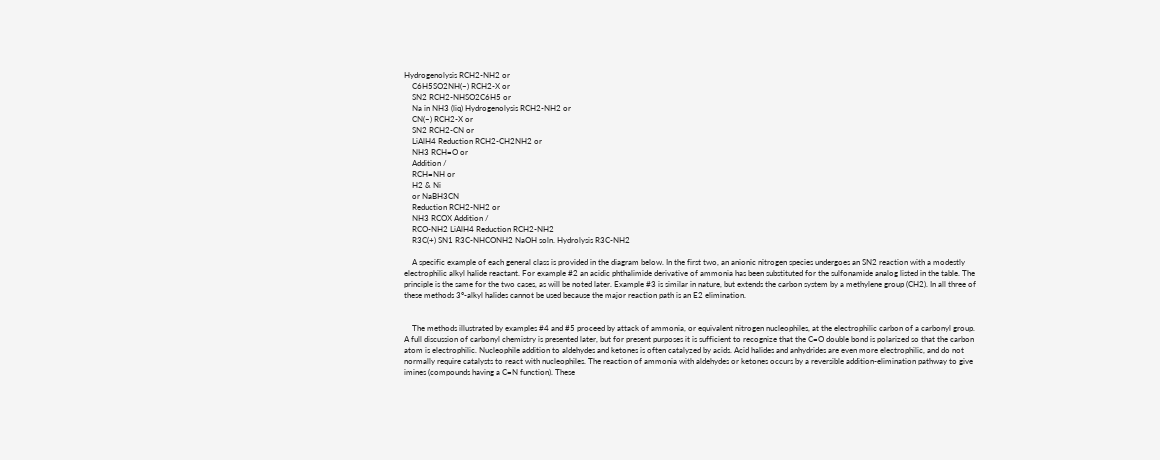Hydrogenolysis RCH2-NH2 or
    C6H5SO2NH(–) RCH2-X or
    SN2 RCH2-NHSO2C6H5 or
    Na in NH3 (liq) Hydrogenolysis RCH2-NH2 or
    CN(–) RCH2-X or
    SN2 RCH2-CN or
    LiAlH4 Reduction RCH2-CH2NH2 or
    NH3 RCH=O or
    Addition /
    RCH=NH or
    H2 & Ni
    or NaBH3CN
    Reduction RCH2-NH2 or
    NH3 RCOX Addition /
    RCO-NH2 LiAlH4 Reduction RCH2-NH2
    R3C(+) SN1 R3C-NHCONH2 NaOH soln. Hydrolysis R3C-NH2

    A specific example of each general class is provided in the diagram below. In the first two, an anionic nitrogen species undergoes an SN2 reaction with a modestly electrophilic alkyl halide reactant. For example #2 an acidic phthalimide derivative of ammonia has been substituted for the sulfonamide analog listed in the table. The principle is the same for the two cases, as will be noted later. Example #3 is similar in nature, but extends the carbon system by a methylene group (CH2). In all three of these methods 3º-alkyl halides cannot be used because the major reaction path is an E2 elimination.


    The methods illustrated by examples #4 and #5 proceed by attack of ammonia, or equivalent nitrogen nucleophiles, at the electrophilic carbon of a carbonyl group. A full discussion of carbonyl chemistry is presented later, but for present purposes it is sufficient to recognize that the C=O double bond is polarized so that the carbon atom is electrophilic. Nucleophile addition to aldehydes and ketones is often catalyzed by acids. Acid halides and anhydrides are even more electrophilic, and do not normally require catalysts to react with nucleophiles. The reaction of ammonia with aldehydes or ketones occurs by a reversible addition-elimination pathway to give imines (compounds having a C=N function). These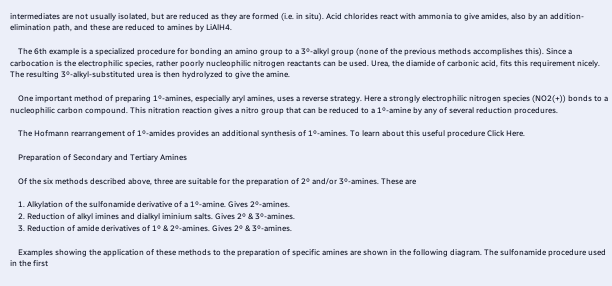intermediates are not usually isolated, but are reduced as they are formed (i.e. in situ). Acid chlorides react with ammonia to give amides, also by an addition-elimination path, and these are reduced to amines by LiAlH4.

    The 6th example is a specialized procedure for bonding an amino group to a 3º-alkyl group (none of the previous methods accomplishes this). Since a carbocation is the electrophilic species, rather poorly nucleophilic nitrogen reactants can be used. Urea, the diamide of carbonic acid, fits this requirement nicely. The resulting 3º-alkyl-substituted urea is then hydrolyzed to give the amine.

    One important method of preparing 1º-amines, especially aryl amines, uses a reverse strategy. Here a strongly electrophilic nitrogen species (NO2(+)) bonds to a nucleophilic carbon compound. This nitration reaction gives a nitro group that can be reduced to a 1º-amine by any of several reduction procedures.

    The Hofmann rearrangement of 1º-amides provides an additional synthesis of 1º-amines. To learn about this useful procedure Click Here.

    Preparation of Secondary and Tertiary Amines

    Of the six methods described above, three are suitable for the preparation of 2º and/or 3º-amines. These are

    1. Alkylation of the sulfonamide derivative of a 1º-amine. Gives 2º-amines.
    2. Reduction of alkyl imines and dialkyl iminium salts. Gives 2º & 3º-amines.
    3. Reduction of amide derivatives of 1º & 2º-amines. Gives 2º & 3º-amines.

    Examples showing the application of these methods to the preparation of specific amines are shown in the following diagram. The sulfonamide procedure used in the first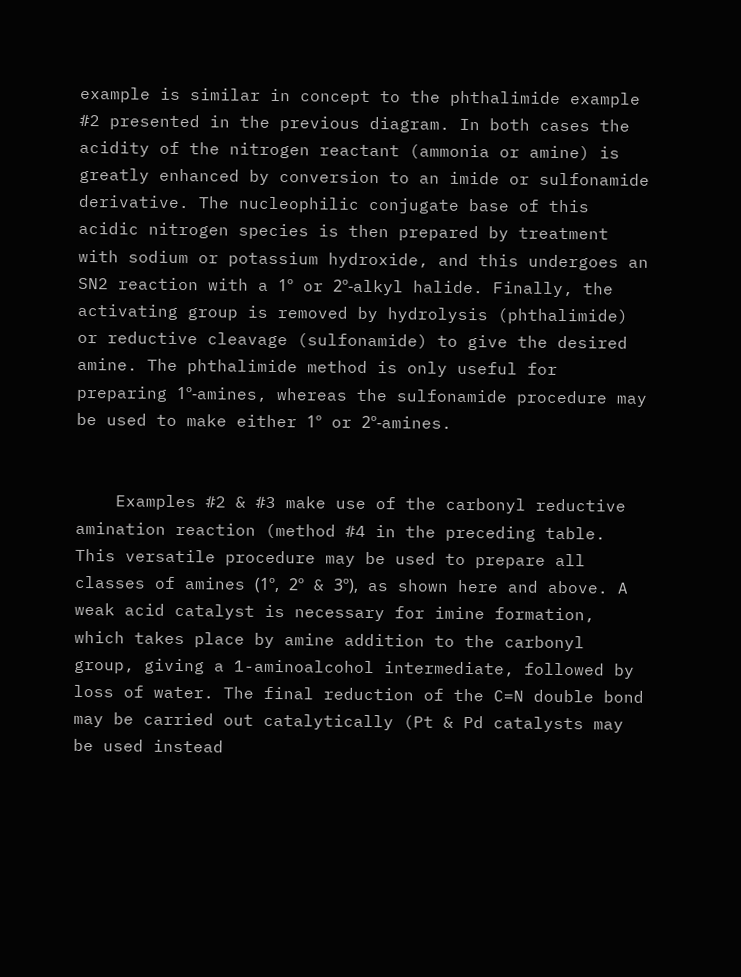example is similar in concept to the phthalimide example #2 presented in the previous diagram. In both cases the acidity of the nitrogen reactant (ammonia or amine) is greatly enhanced by conversion to an imide or sulfonamide derivative. The nucleophilic conjugate base of this acidic nitrogen species is then prepared by treatment with sodium or potassium hydroxide, and this undergoes an SN2 reaction with a 1º or 2º-alkyl halide. Finally, the activating group is removed by hydrolysis (phthalimide) or reductive cleavage (sulfonamide) to give the desired amine. The phthalimide method is only useful for preparing 1º-amines, whereas the sulfonamide procedure may be used to make either 1º or 2º-amines.


    Examples #2 & #3 make use of the carbonyl reductive amination reaction (method #4 in the preceding table. This versatile procedure may be used to prepare all classes of amines (1º, 2º & 3º), as shown here and above. A weak acid catalyst is necessary for imine formation, which takes place by amine addition to the carbonyl group, giving a 1-aminoalcohol intermediate, followed by loss of water. The final reduction of the C=N double bond may be carried out catalytically (Pt & Pd catalysts may be used instead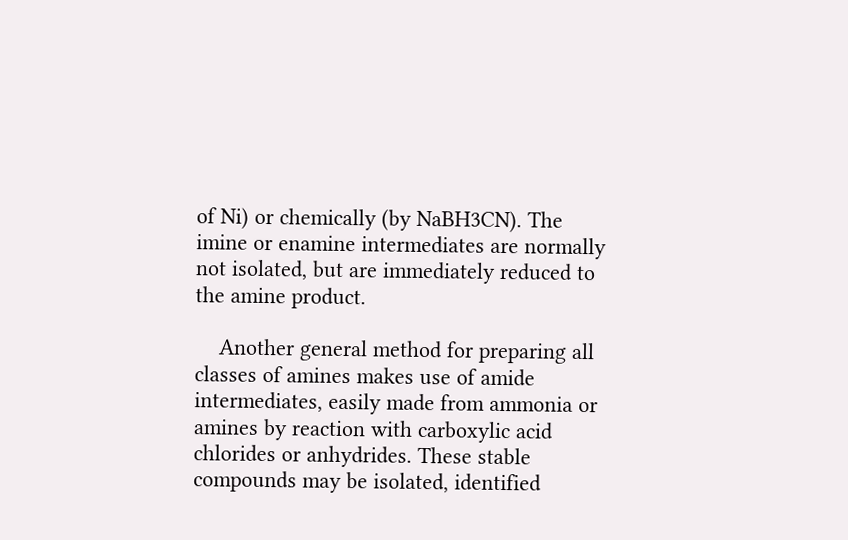of Ni) or chemically (by NaBH3CN). The imine or enamine intermediates are normally not isolated, but are immediately reduced to the amine product.

    Another general method for preparing all classes of amines makes use of amide intermediates, easily made from ammonia or amines by reaction with carboxylic acid chlorides or anhydrides. These stable compounds may be isolated, identified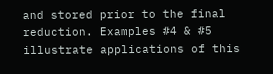and stored prior to the final reduction. Examples #4 & #5 illustrate applications of this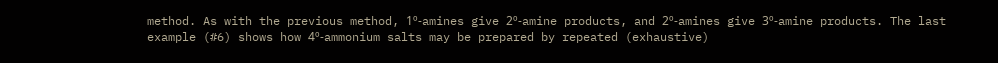method. As with the previous method, 1º-amines give 2º-amine products, and 2º-amines give 3º-amine products. The last example (#6) shows how 4º-ammonium salts may be prepared by repeated (exhaustive)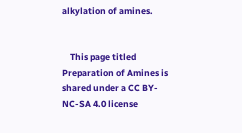alkylation of amines.


    This page titled Preparation of Amines is shared under a CC BY-NC-SA 4.0 license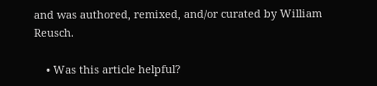and was authored, remixed, and/or curated by William Reusch.

    • Was this article helpful?